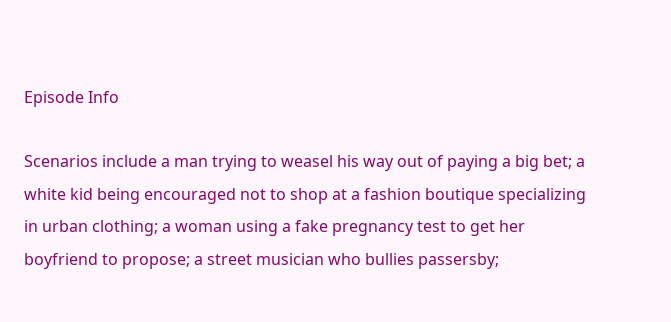Episode Info

Scenarios include a man trying to weasel his way out of paying a big bet; a white kid being encouraged not to shop at a fashion boutique specializing in urban clothing; a woman using a fake pregnancy test to get her boyfriend to propose; a street musician who bullies passersby;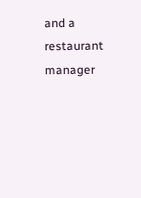and a restaurant manager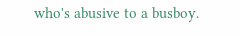who's abusive to a busboy.